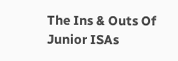The Ins & Outs Of Junior ISAs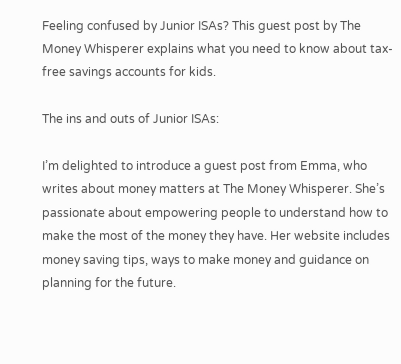Feeling confused by Junior ISAs? This guest post by The Money Whisperer explains what you need to know about tax-free savings accounts for kids.

The ins and outs of Junior ISAs:

I’m delighted to introduce a guest post from Emma, who writes about money matters at The Money Whisperer. She’s passionate about empowering people to understand how to make the most of the money they have. Her website includes money saving tips, ways to make money and guidance on planning for the future.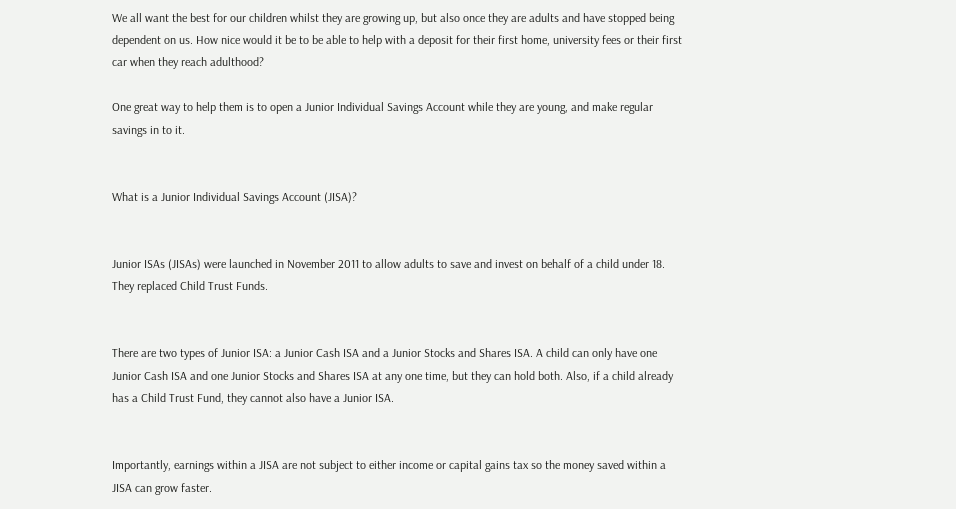We all want the best for our children whilst they are growing up, but also once they are adults and have stopped being dependent on us. How nice would it be to be able to help with a deposit for their first home, university fees or their first car when they reach adulthood?

One great way to help them is to open a Junior Individual Savings Account while they are young, and make regular savings in to it.


What is a Junior Individual Savings Account (JISA)?


Junior ISAs (JISAs) were launched in November 2011 to allow adults to save and invest on behalf of a child under 18. They replaced Child Trust Funds.


There are two types of Junior ISA: a Junior Cash ISA and a Junior Stocks and Shares ISA. A child can only have one Junior Cash ISA and one Junior Stocks and Shares ISA at any one time, but they can hold both. Also, if a child already has a Child Trust Fund, they cannot also have a Junior ISA.


Importantly, earnings within a JISA are not subject to either income or capital gains tax so the money saved within a JISA can grow faster.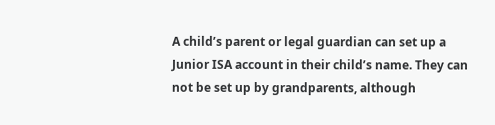A child’s parent or legal guardian can set up a Junior ISA account in their child’s name. They can not be set up by grandparents, although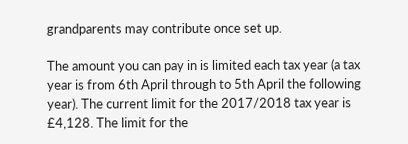grandparents may contribute once set up.

The amount you can pay in is limited each tax year (a tax year is from 6th April through to 5th April the following year). The current limit for the 2017/2018 tax year is £4,128. The limit for the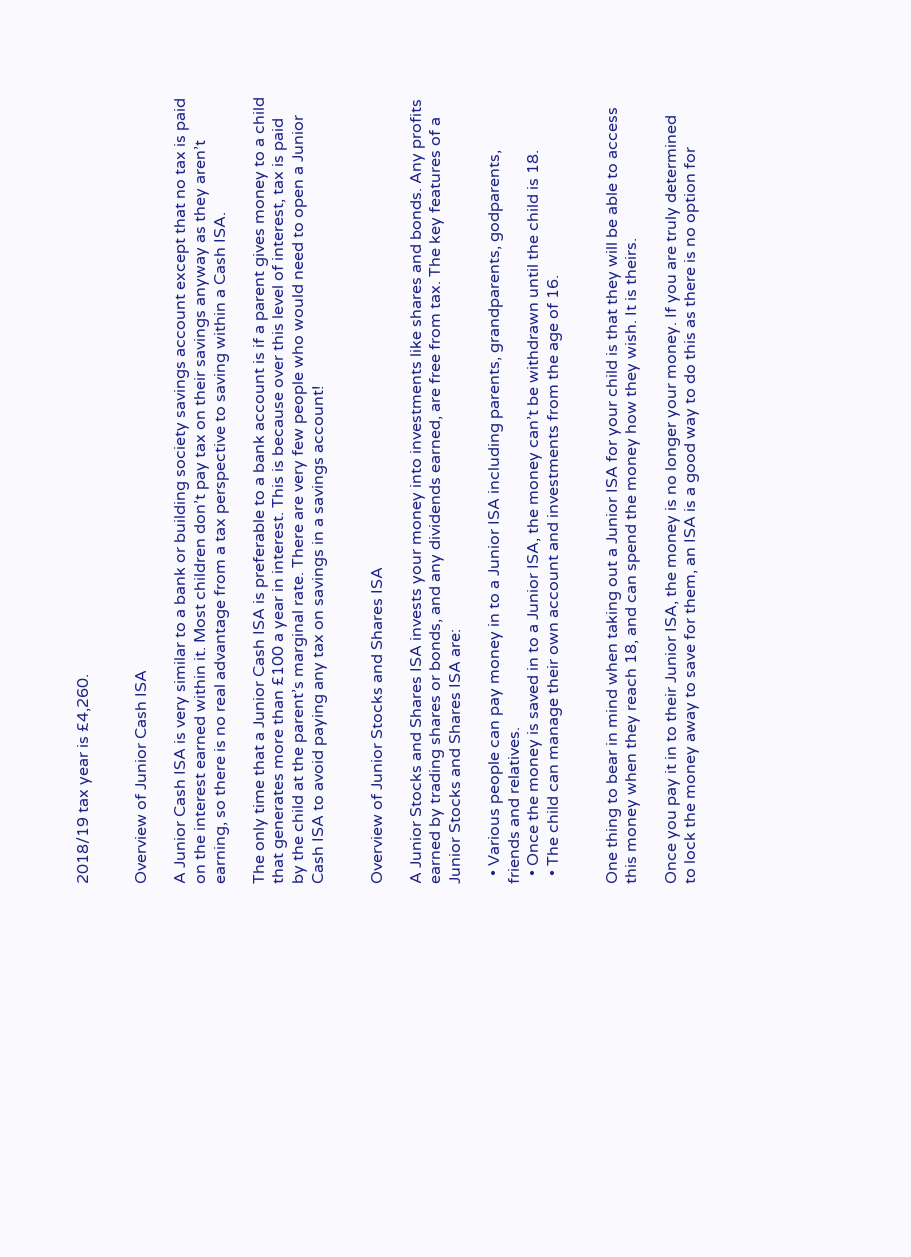2018/19 tax year is £4,260.


Overview of Junior Cash ISA

A Junior Cash ISA is very similar to a bank or building society savings account except that no tax is paid on the interest earned within it. Most children don’t pay tax on their savings anyway as they aren’t earning, so there is no real advantage from a tax perspective to saving within a Cash ISA.

The only time that a Junior Cash ISA is preferable to a bank account is if a parent gives money to a child that generates more than £100 a year in interest. This is because over this level of interest, tax is paid by the child at the parent’s marginal rate. There are very few people who would need to open a Junior Cash ISA to avoid paying any tax on savings in a savings account!


Overview of Junior Stocks and Shares ISA

A Junior Stocks and Shares ISA invests your money into investments like shares and bonds. Any profits earned by trading shares or bonds, and any dividends earned, are free from tax. The key features of a Junior Stocks and Shares ISA are:

  • Various people can pay money in to a Junior ISA including parents, grandparents, godparents, friends and relatives.
  • Once the money is saved in to a Junior ISA, the money can’t be withdrawn until the child is 18.
  • The child can manage their own account and investments from the age of 16.


One thing to bear in mind when taking out a Junior ISA for your child is that they will be able to access this money when they reach 18, and can spend the money how they wish. It is theirs.

Once you pay it in to their Junior ISA, the money is no longer your money. If you are truly determined to lock the money away to save for them, an ISA is a good way to do this as there is no option for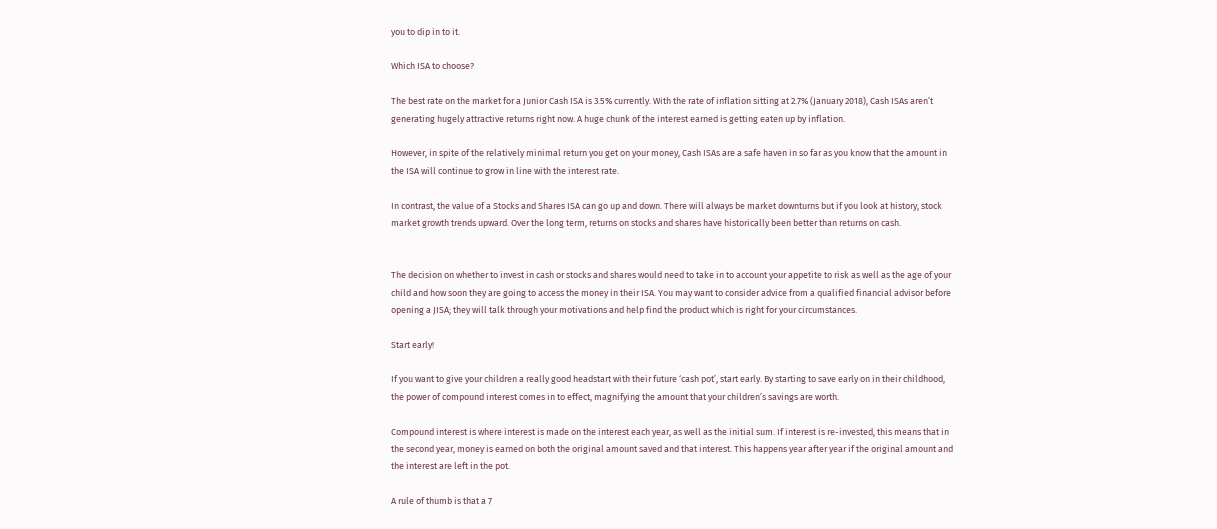you to dip in to it.

Which ISA to choose?

The best rate on the market for a Junior Cash ISA is 3.5% currently. With the rate of inflation sitting at 2.7% (January 2018), Cash ISAs aren’t generating hugely attractive returns right now. A huge chunk of the interest earned is getting eaten up by inflation.

However, in spite of the relatively minimal return you get on your money, Cash ISAs are a safe haven in so far as you know that the amount in the ISA will continue to grow in line with the interest rate.

In contrast, the value of a Stocks and Shares ISA can go up and down. There will always be market downturns but if you look at history, stock market growth trends upward. Over the long term, returns on stocks and shares have historically been better than returns on cash.


The decision on whether to invest in cash or stocks and shares would need to take in to account your appetite to risk as well as the age of your child and how soon they are going to access the money in their ISA. You may want to consider advice from a qualified financial advisor before opening a JISA; they will talk through your motivations and help find the product which is right for your circumstances.

Start early!

If you want to give your children a really good headstart with their future ‘cash pot’, start early. By starting to save early on in their childhood, the power of compound interest comes in to effect, magnifying the amount that your children’s savings are worth.

Compound interest is where interest is made on the interest each year, as well as the initial sum. If interest is re-invested, this means that in the second year, money is earned on both the original amount saved and that interest. This happens year after year if the original amount and the interest are left in the pot.

A rule of thumb is that a 7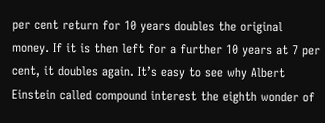per cent return for 10 years doubles the original money. If it is then left for a further 10 years at 7 per cent, it doubles again. It’s easy to see why Albert Einstein called compound interest the eighth wonder of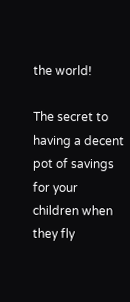the world!

The secret to having a decent pot of savings for your children when they fly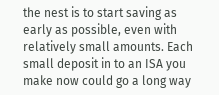the nest is to start saving as early as possible, even with relatively small amounts. Each small deposit in to an ISA you make now could go a long way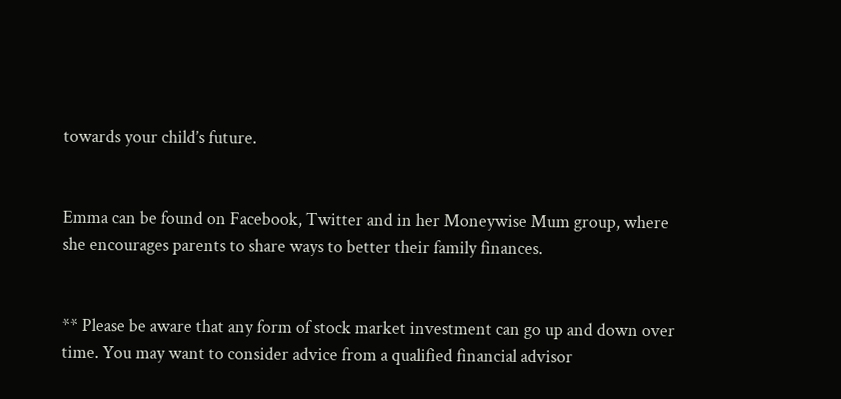towards your child’s future.


Emma can be found on Facebook, Twitter and in her Moneywise Mum group, where she encourages parents to share ways to better their family finances.


** Please be aware that any form of stock market investment can go up and down over time. You may want to consider advice from a qualified financial advisor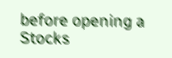before opening a Stocks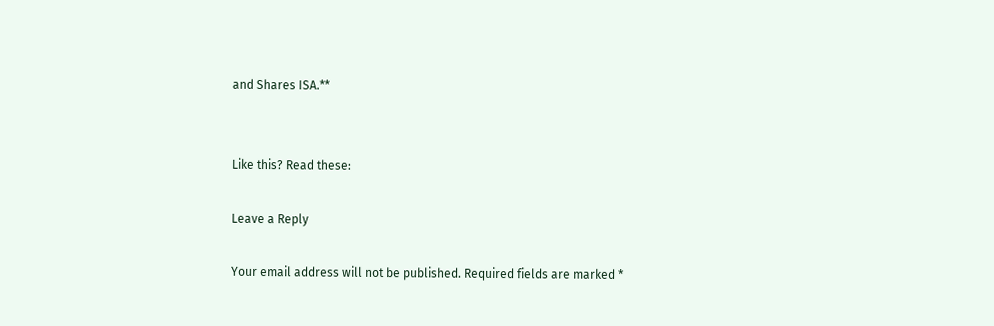and Shares ISA.**


Like this? Read these:

Leave a Reply

Your email address will not be published. Required fields are marked *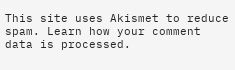This site uses Akismet to reduce spam. Learn how your comment data is processed.